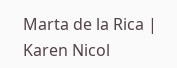Marta de la Rica | Karen Nicol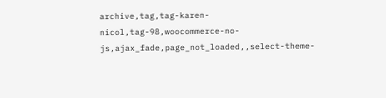archive,tag,tag-karen-nicol,tag-98,woocommerce-no-js,ajax_fade,page_not_loaded,,select-theme-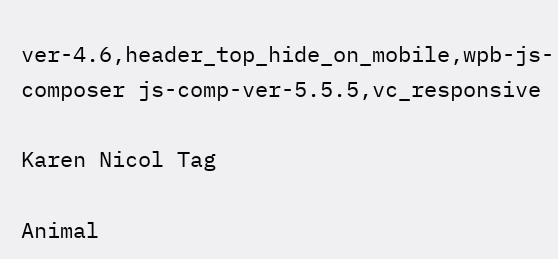ver-4.6,header_top_hide_on_mobile,wpb-js-composer js-comp-ver-5.5.5,vc_responsive

Karen Nicol Tag

Animal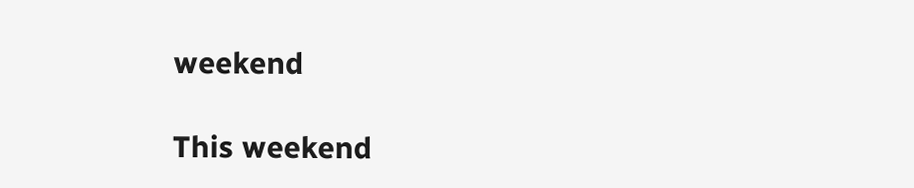weekend

This weekend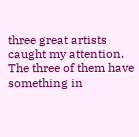three great artists caught my attention. The three of them have something in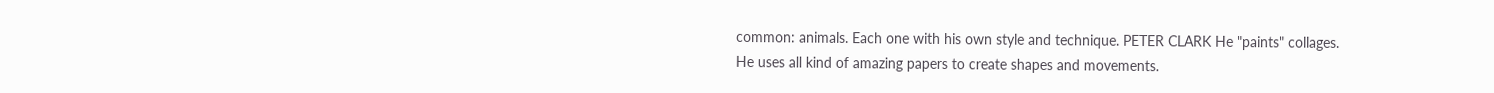common: animals. Each one with his own style and technique. PETER CLARK He "paints" collages. He uses all kind of amazing papers to create shapes and movements.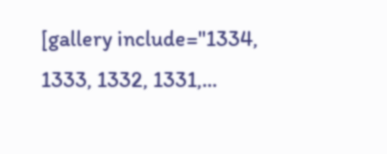[gallery include="1334, 1333, 1332, 1331,...